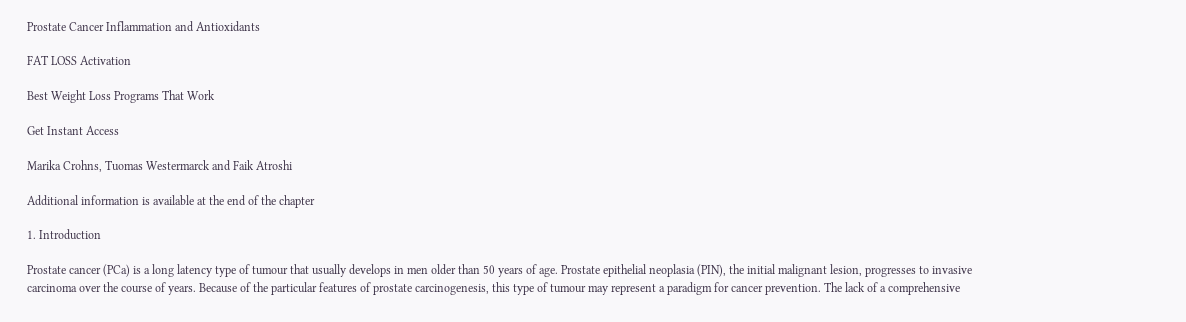Prostate Cancer Inflammation and Antioxidants

FAT LOSS Activation

Best Weight Loss Programs That Work

Get Instant Access

Marika Crohns, Tuomas Westermarck and Faik Atroshi

Additional information is available at the end of the chapter

1. Introduction

Prostate cancer (PCa) is a long latency type of tumour that usually develops in men older than 50 years of age. Prostate epithelial neoplasia (PIN), the initial malignant lesion, progresses to invasive carcinoma over the course of years. Because of the particular features of prostate carcinogenesis, this type of tumour may represent a paradigm for cancer prevention. The lack of a comprehensive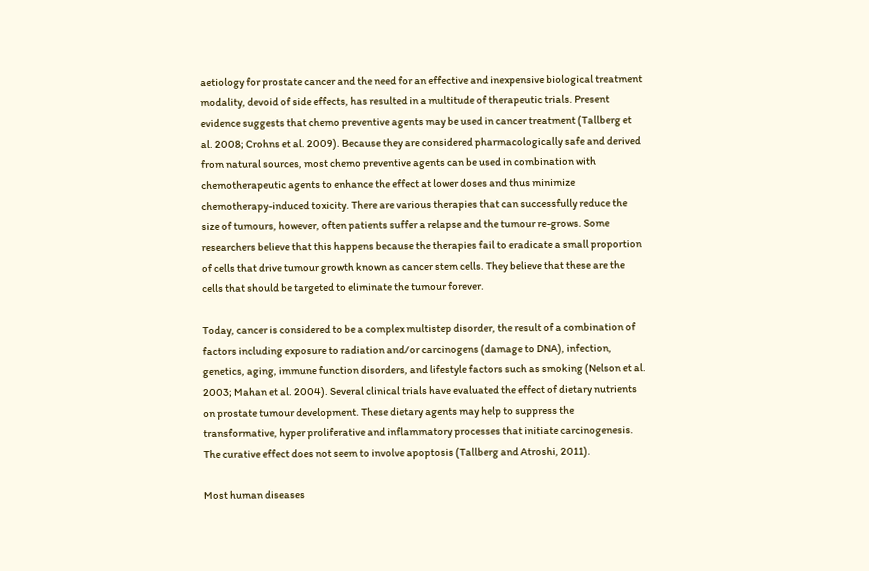aetiology for prostate cancer and the need for an effective and inexpensive biological treatment modality, devoid of side effects, has resulted in a multitude of therapeutic trials. Present evidence suggests that chemo preventive agents may be used in cancer treatment (Tallberg et al. 2008; Crohns et al. 2009). Because they are considered pharmacologically safe and derived from natural sources, most chemo preventive agents can be used in combination with chemotherapeutic agents to enhance the effect at lower doses and thus minimize chemotherapy-induced toxicity. There are various therapies that can successfully reduce the size of tumours, however, often patients suffer a relapse and the tumour re-grows. Some researchers believe that this happens because the therapies fail to eradicate a small proportion of cells that drive tumour growth known as cancer stem cells. They believe that these are the cells that should be targeted to eliminate the tumour forever.

Today, cancer is considered to be a complex multistep disorder, the result of a combination of factors including exposure to radiation and/or carcinogens (damage to DNA), infection, genetics, aging, immune function disorders, and lifestyle factors such as smoking (Nelson et al. 2003; Mahan et al. 2004). Several clinical trials have evaluated the effect of dietary nutrients on prostate tumour development. These dietary agents may help to suppress the transformative, hyper proliferative and inflammatory processes that initiate carcinogenesis. The curative effect does not seem to involve apoptosis (Tallberg and Atroshi, 2011).

Most human diseases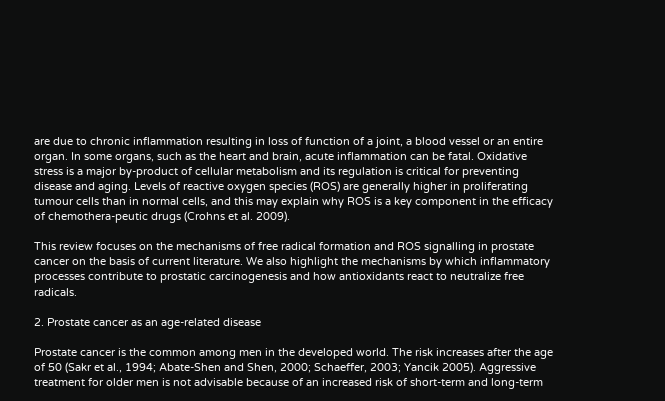are due to chronic inflammation resulting in loss of function of a joint, a blood vessel or an entire organ. In some organs, such as the heart and brain, acute inflammation can be fatal. Oxidative stress is a major by-product of cellular metabolism and its regulation is critical for preventing disease and aging. Levels of reactive oxygen species (ROS) are generally higher in proliferating tumour cells than in normal cells, and this may explain why ROS is a key component in the efficacy of chemothera-peutic drugs (Crohns et al. 2009).

This review focuses on the mechanisms of free radical formation and ROS signalling in prostate cancer on the basis of current literature. We also highlight the mechanisms by which inflammatory processes contribute to prostatic carcinogenesis and how antioxidants react to neutralize free radicals.

2. Prostate cancer as an age-related disease

Prostate cancer is the common among men in the developed world. The risk increases after the age of 50 (Sakr et al., 1994; Abate-Shen and Shen, 2000; Schaeffer, 2003; Yancik 2005). Aggressive treatment for older men is not advisable because of an increased risk of short-term and long-term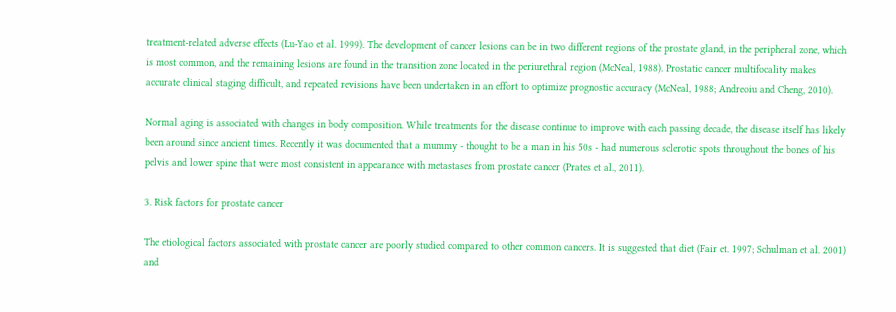treatment-related adverse effects (Lu-Yao et al. 1999). The development of cancer lesions can be in two different regions of the prostate gland, in the peripheral zone, which is most common, and the remaining lesions are found in the transition zone located in the periurethral region (McNeal, 1988). Prostatic cancer multifocality makes accurate clinical staging difficult, and repeated revisions have been undertaken in an effort to optimize prognostic accuracy (McNeal, 1988; Andreoiu and Cheng, 2010).

Normal aging is associated with changes in body composition. While treatments for the disease continue to improve with each passing decade, the disease itself has likely been around since ancient times. Recently it was documented that a mummy - thought to be a man in his 50s - had numerous sclerotic spots throughout the bones of his pelvis and lower spine that were most consistent in appearance with metastases from prostate cancer (Prates et al., 2011).

3. Risk factors for prostate cancer

The etiological factors associated with prostate cancer are poorly studied compared to other common cancers. It is suggested that diet (Fair et. 1997; Schulman et al. 2001) and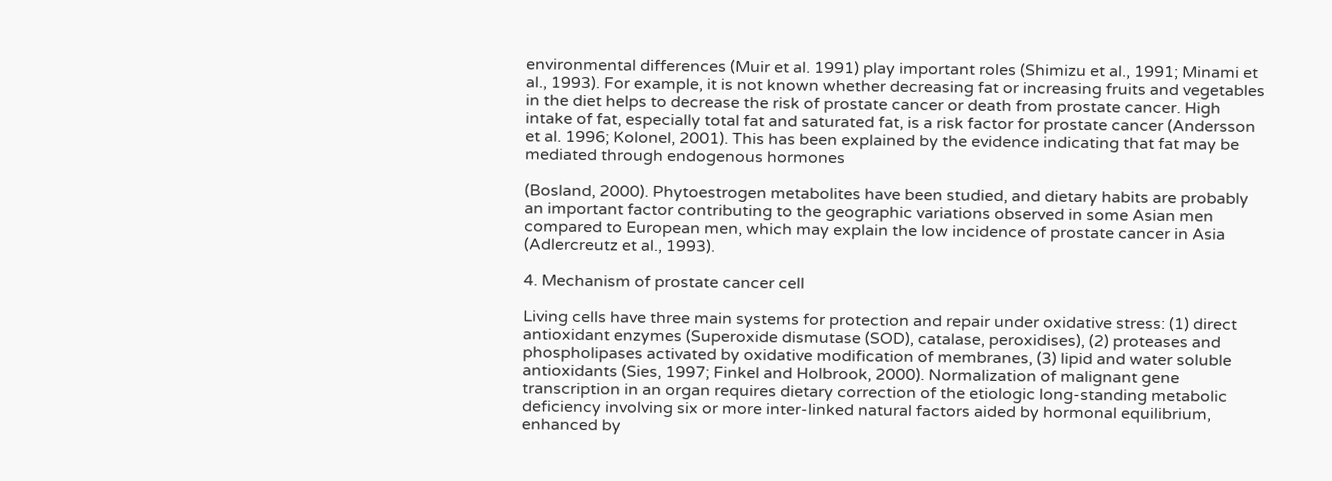environmental differences (Muir et al. 1991) play important roles (Shimizu et al., 1991; Minami et al., 1993). For example, it is not known whether decreasing fat or increasing fruits and vegetables in the diet helps to decrease the risk of prostate cancer or death from prostate cancer. High intake of fat, especially total fat and saturated fat, is a risk factor for prostate cancer (Andersson et al. 1996; Kolonel, 2001). This has been explained by the evidence indicating that fat may be mediated through endogenous hormones

(Bosland, 2000). Phytoestrogen metabolites have been studied, and dietary habits are probably an important factor contributing to the geographic variations observed in some Asian men compared to European men, which may explain the low incidence of prostate cancer in Asia (Adlercreutz et al., 1993).

4. Mechanism of prostate cancer cell

Living cells have three main systems for protection and repair under oxidative stress: (1) direct antioxidant enzymes (Superoxide dismutase (SOD), catalase, peroxidises), (2) proteases and phospholipases activated by oxidative modification of membranes, (3) lipid and water soluble antioxidants (Sies, 1997; Finkel and Holbrook, 2000). Normalization of malignant gene transcription in an organ requires dietary correction of the etiologic long-standing metabolic deficiency involving six or more inter-linked natural factors aided by hormonal equilibrium, enhanced by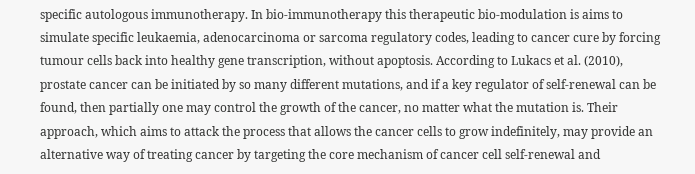specific autologous immunotherapy. In bio-immunotherapy this therapeutic bio-modulation is aims to simulate specific leukaemia, adenocarcinoma or sarcoma regulatory codes, leading to cancer cure by forcing tumour cells back into healthy gene transcription, without apoptosis. According to Lukacs et al. (2010), prostate cancer can be initiated by so many different mutations, and if a key regulator of self-renewal can be found, then partially one may control the growth of the cancer, no matter what the mutation is. Their approach, which aims to attack the process that allows the cancer cells to grow indefinitely, may provide an alternative way of treating cancer by targeting the core mechanism of cancer cell self-renewal and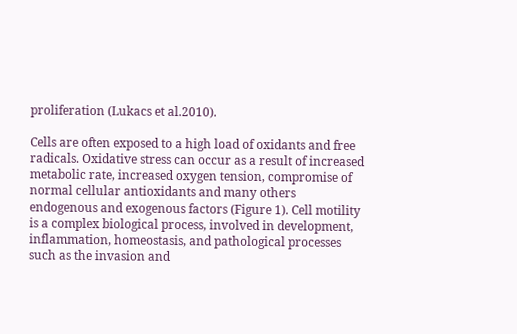proliferation (Lukacs et al.2010).

Cells are often exposed to a high load of oxidants and free radicals. Oxidative stress can occur as a result of increased metabolic rate, increased oxygen tension, compromise of normal cellular antioxidants and many others endogenous and exogenous factors (Figure 1). Cell motility is a complex biological process, involved in development, inflammation, homeostasis, and pathological processes such as the invasion and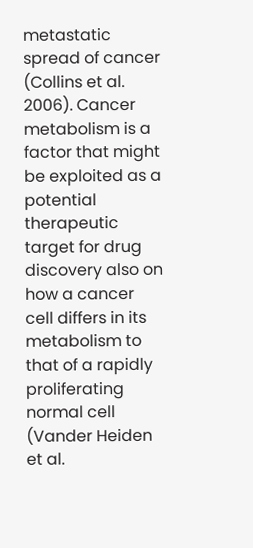metastatic spread of cancer (Collins et al. 2006). Cancer metabolism is a factor that might be exploited as a potential therapeutic target for drug discovery also on how a cancer cell differs in its metabolism to that of a rapidly proliferating normal cell (Vander Heiden et al.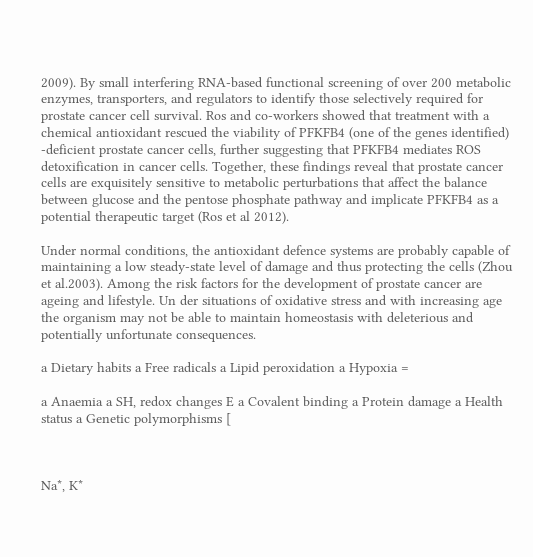2009). By small interfering RNA-based functional screening of over 200 metabolic enzymes, transporters, and regulators to identify those selectively required for prostate cancer cell survival. Ros and co-workers showed that treatment with a chemical antioxidant rescued the viability of PFKFB4 (one of the genes identified) -deficient prostate cancer cells, further suggesting that PFKFB4 mediates ROS detoxification in cancer cells. Together, these findings reveal that prostate cancer cells are exquisitely sensitive to metabolic perturbations that affect the balance between glucose and the pentose phosphate pathway and implicate PFKFB4 as a potential therapeutic target (Ros et al 2012).

Under normal conditions, the antioxidant defence systems are probably capable of maintaining a low steady-state level of damage and thus protecting the cells (Zhou et al.2003). Among the risk factors for the development of prostate cancer are ageing and lifestyle. Un der situations of oxidative stress and with increasing age the organism may not be able to maintain homeostasis with deleterious and potentially unfortunate consequences.

a Dietary habits a Free radicals a Lipid peroxidation a Hypoxia =

a Anaemia a SH, redox changes E a Covalent binding a Protein damage a Health status a Genetic polymorphisms [



Na*, K*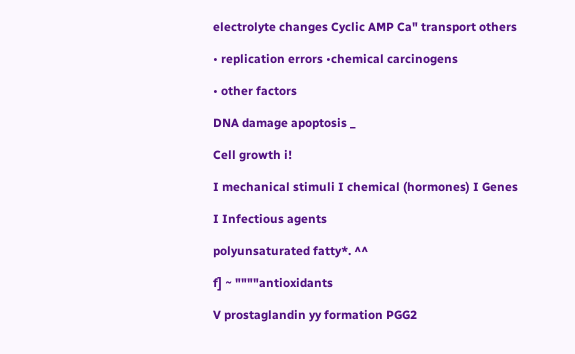electrolyte changes Cyclic AMP Ca" transport others

• replication errors •chemical carcinogens

• other factors

DNA damage apoptosis _

Cell growth i!

I mechanical stimuli I chemical (hormones) I Genes

I Infectious agents

polyunsaturated fatty*. ^^

f] ~ """"antioxidants

V prostaglandin yy formation PGG2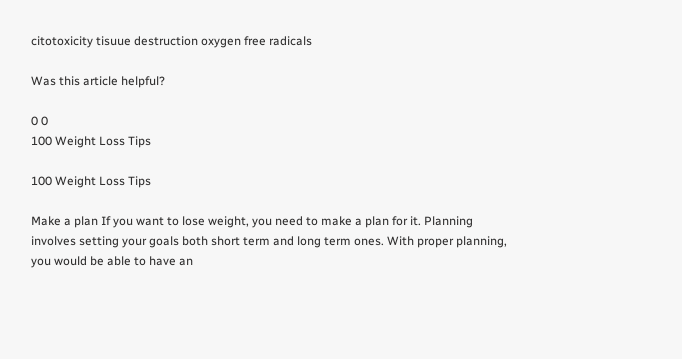citotoxicity tisuue destruction oxygen free radicals

Was this article helpful?

0 0
100 Weight Loss Tips

100 Weight Loss Tips

Make a plan If you want to lose weight, you need to make a plan for it. Planning involves setting your goals both short term and long term ones. With proper planning, you would be able to have an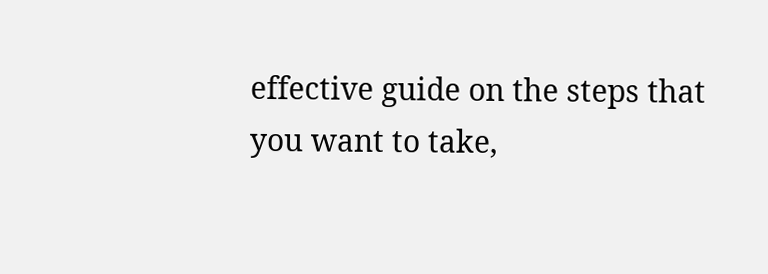effective guide on the steps that you want to take,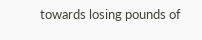towards losing pounds of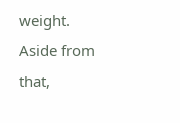weight. Aside from that,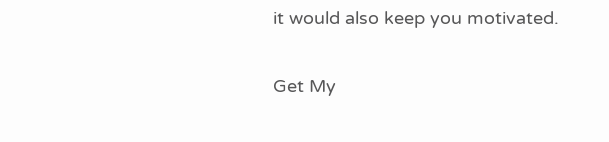it would also keep you motivated.

Get My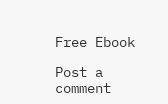Free Ebook

Post a comment